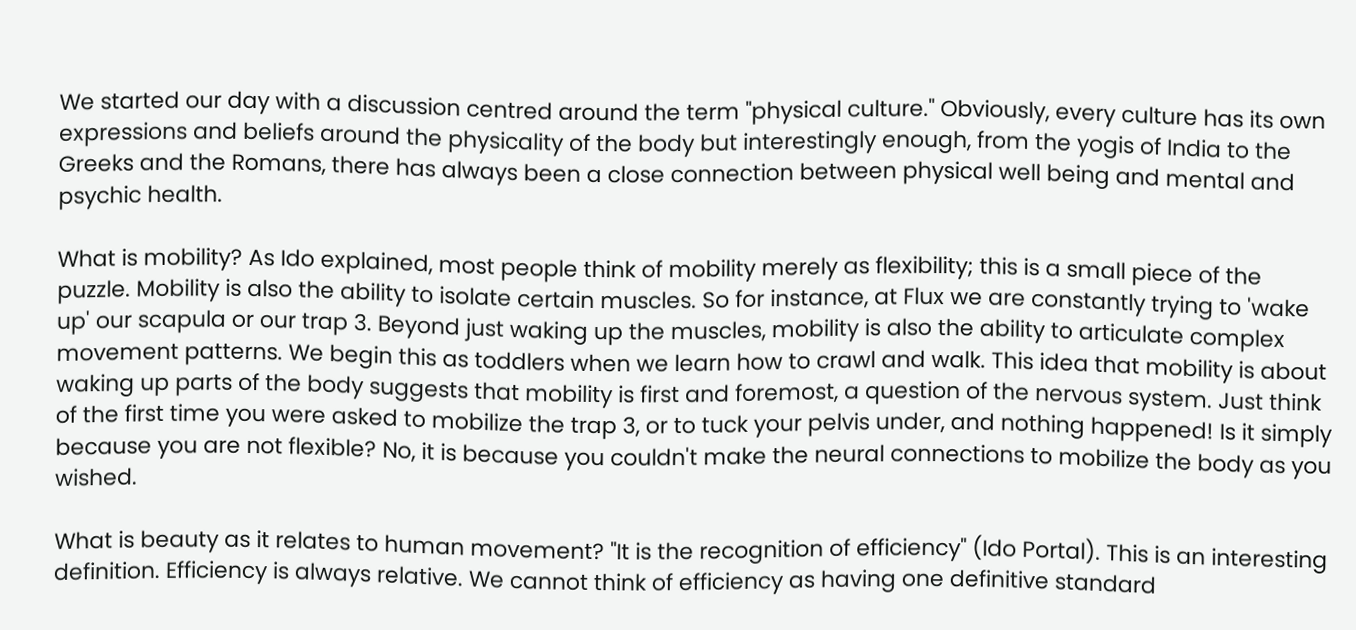We started our day with a discussion centred around the term "physical culture." Obviously, every culture has its own expressions and beliefs around the physicality of the body but interestingly enough, from the yogis of India to the Greeks and the Romans, there has always been a close connection between physical well being and mental and psychic health.

What is mobility? As Ido explained, most people think of mobility merely as flexibility; this is a small piece of the puzzle. Mobility is also the ability to isolate certain muscles. So for instance, at Flux we are constantly trying to 'wake up' our scapula or our trap 3. Beyond just waking up the muscles, mobility is also the ability to articulate complex movement patterns. We begin this as toddlers when we learn how to crawl and walk. This idea that mobility is about waking up parts of the body suggests that mobility is first and foremost, a question of the nervous system. Just think of the first time you were asked to mobilize the trap 3, or to tuck your pelvis under, and nothing happened! Is it simply because you are not flexible? No, it is because you couldn't make the neural connections to mobilize the body as you wished.

What is beauty as it relates to human movement? "It is the recognition of efficiency" (Ido Portal). This is an interesting definition. Efficiency is always relative. We cannot think of efficiency as having one definitive standard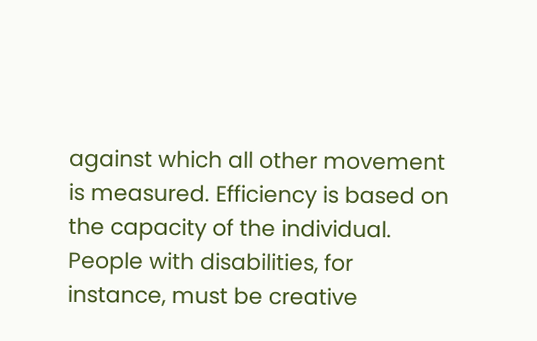against which all other movement is measured. Efficiency is based on the capacity of the individual. People with disabilities, for instance, must be creative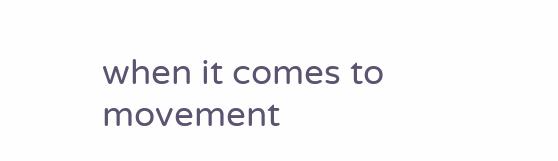when it comes to movement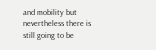and mobility but nevertheless there is still going to be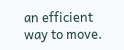an efficient way to move.